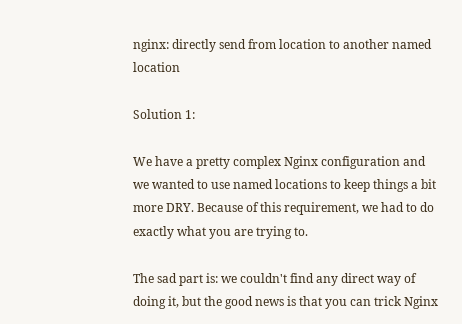nginx: directly send from location to another named location

Solution 1:

We have a pretty complex Nginx configuration and we wanted to use named locations to keep things a bit more DRY. Because of this requirement, we had to do exactly what you are trying to.

The sad part is: we couldn't find any direct way of doing it, but the good news is that you can trick Nginx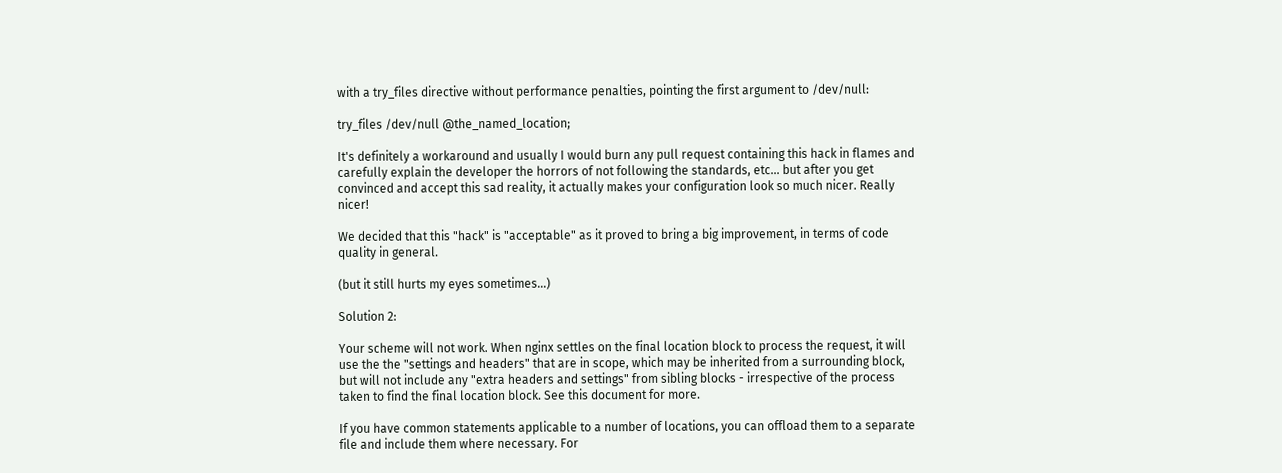with a try_files directive without performance penalties, pointing the first argument to /dev/null:

try_files /dev/null @the_named_location;

It's definitely a workaround and usually I would burn any pull request containing this hack in flames and carefully explain the developer the horrors of not following the standards, etc... but after you get convinced and accept this sad reality, it actually makes your configuration look so much nicer. Really nicer!

We decided that this "hack" is "acceptable" as it proved to bring a big improvement, in terms of code quality in general.

(but it still hurts my eyes sometimes...)

Solution 2:

Your scheme will not work. When nginx settles on the final location block to process the request, it will use the the "settings and headers" that are in scope, which may be inherited from a surrounding block, but will not include any "extra headers and settings" from sibling blocks - irrespective of the process taken to find the final location block. See this document for more.

If you have common statements applicable to a number of locations, you can offload them to a separate file and include them where necessary. For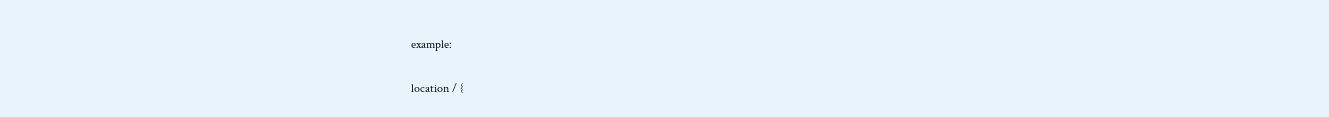example:

location / {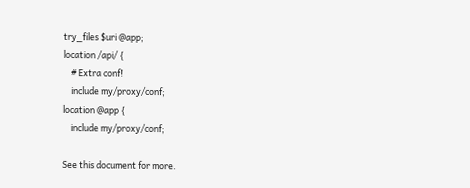try_files $uri @app;
location /api/ {
    # Extra conf!
    include my/proxy/conf;
location @app {
    include my/proxy/conf;

See this document for more.